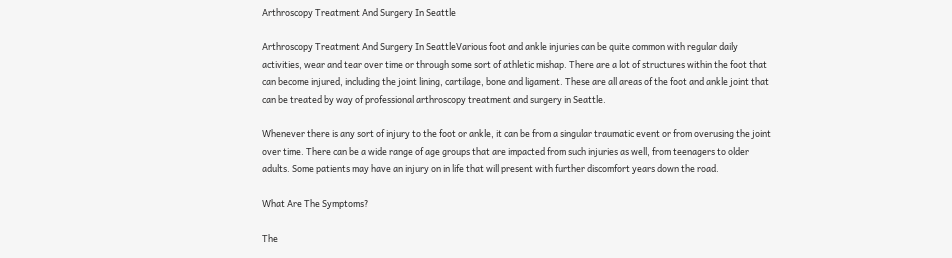Arthroscopy Treatment And Surgery In Seattle

Arthroscopy Treatment And Surgery In SeattleVarious foot and ankle injuries can be quite common with regular daily activities, wear and tear over time or through some sort of athletic mishap. There are a lot of structures within the foot that can become injured, including the joint lining, cartilage, bone and ligament. These are all areas of the foot and ankle joint that can be treated by way of professional arthroscopy treatment and surgery in Seattle.

Whenever there is any sort of injury to the foot or ankle, it can be from a singular traumatic event or from overusing the joint over time. There can be a wide range of age groups that are impacted from such injuries as well, from teenagers to older adults. Some patients may have an injury on in life that will present with further discomfort years down the road.

What Are The Symptoms?

The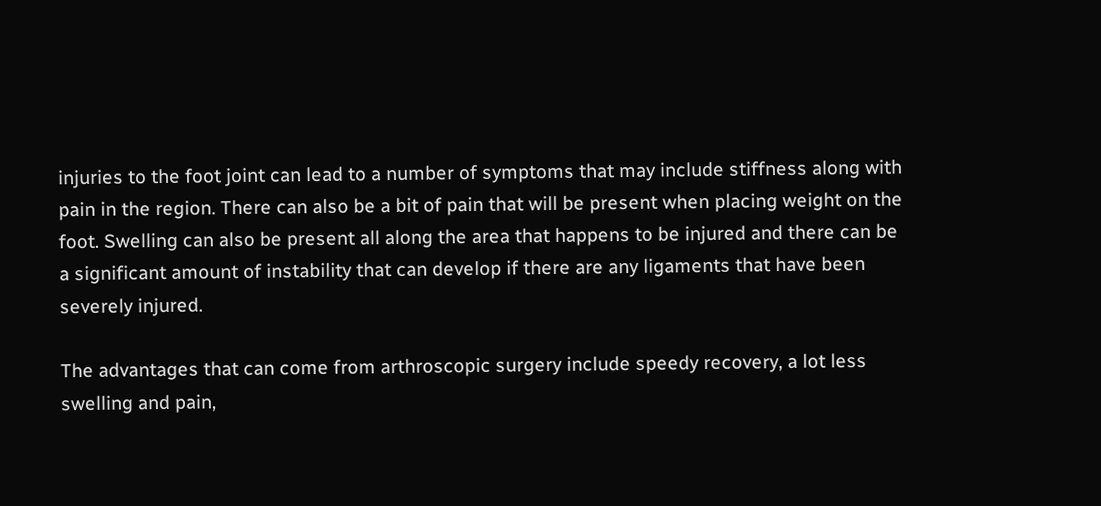injuries to the foot joint can lead to a number of symptoms that may include stiffness along with pain in the region. There can also be a bit of pain that will be present when placing weight on the foot. Swelling can also be present all along the area that happens to be injured and there can be a significant amount of instability that can develop if there are any ligaments that have been severely injured.

The advantages that can come from arthroscopic surgery include speedy recovery, a lot less swelling and pain,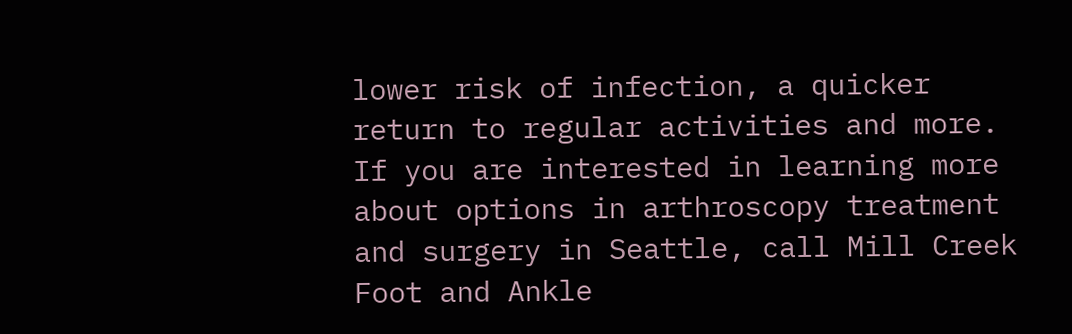lower risk of infection, a quicker return to regular activities and more. If you are interested in learning more about options in arthroscopy treatment and surgery in Seattle, call Mill Creek Foot and Ankle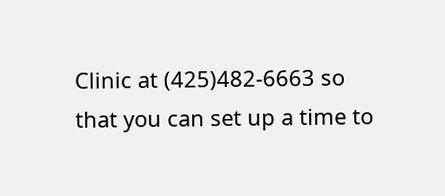Clinic at (425)482-6663 so that you can set up a time to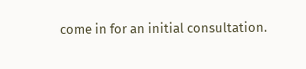come in for an initial consultation.